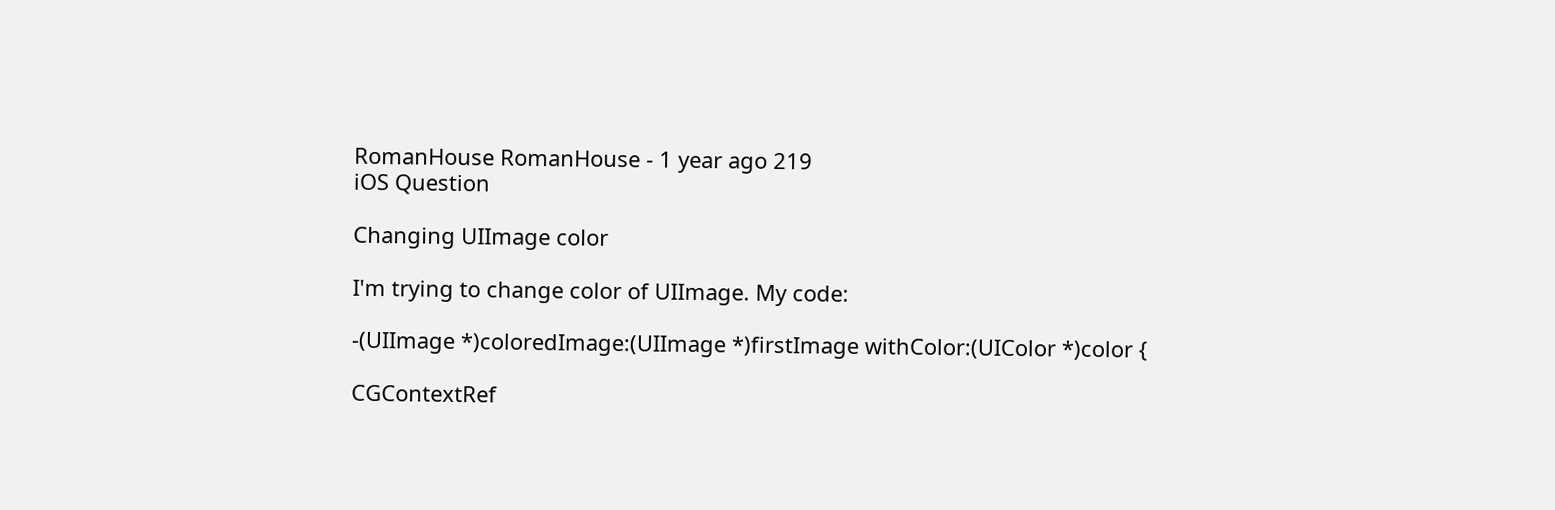RomanHouse RomanHouse - 1 year ago 219
iOS Question

Changing UIImage color

I'm trying to change color of UIImage. My code:

-(UIImage *)coloredImage:(UIImage *)firstImage withColor:(UIColor *)color {

CGContextRef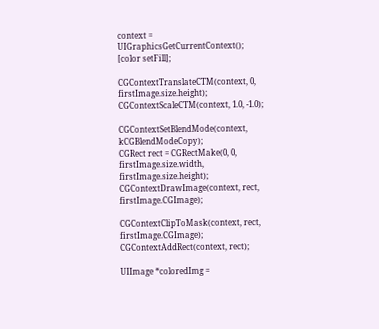context = UIGraphicsGetCurrentContext();
[color setFill];

CGContextTranslateCTM(context, 0, firstImage.size.height);
CGContextScaleCTM(context, 1.0, -1.0);

CGContextSetBlendMode(context, kCGBlendModeCopy);
CGRect rect = CGRectMake(0, 0, firstImage.size.width, firstImage.size.height);
CGContextDrawImage(context, rect, firstImage.CGImage);

CGContextClipToMask(context, rect, firstImage.CGImage);
CGContextAddRect(context, rect);

UIImage *coloredImg =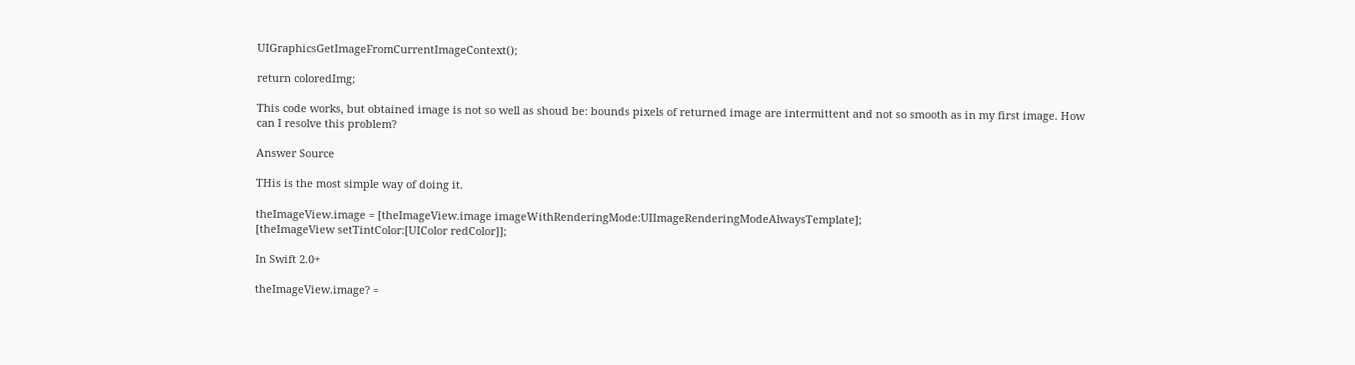UIGraphicsGetImageFromCurrentImageContext();

return coloredImg;

This code works, but obtained image is not so well as shoud be: bounds pixels of returned image are intermittent and not so smooth as in my first image. How can I resolve this problem?

Answer Source

THis is the most simple way of doing it.

theImageView.image = [theImageView.image imageWithRenderingMode:UIImageRenderingModeAlwaysTemplate];
[theImageView setTintColor:[UIColor redColor]];

In Swift 2.0+

theImageView.image? =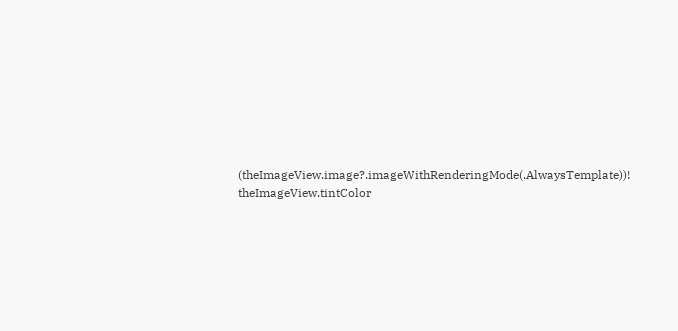(theImageView.image?.imageWithRenderingMode(.AlwaysTemplate))!
theImageView.tintColor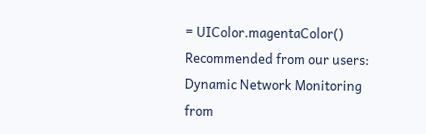= UIColor.magentaColor()
Recommended from our users: Dynamic Network Monitoring from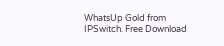WhatsUp Gold from IPSwitch. Free Download